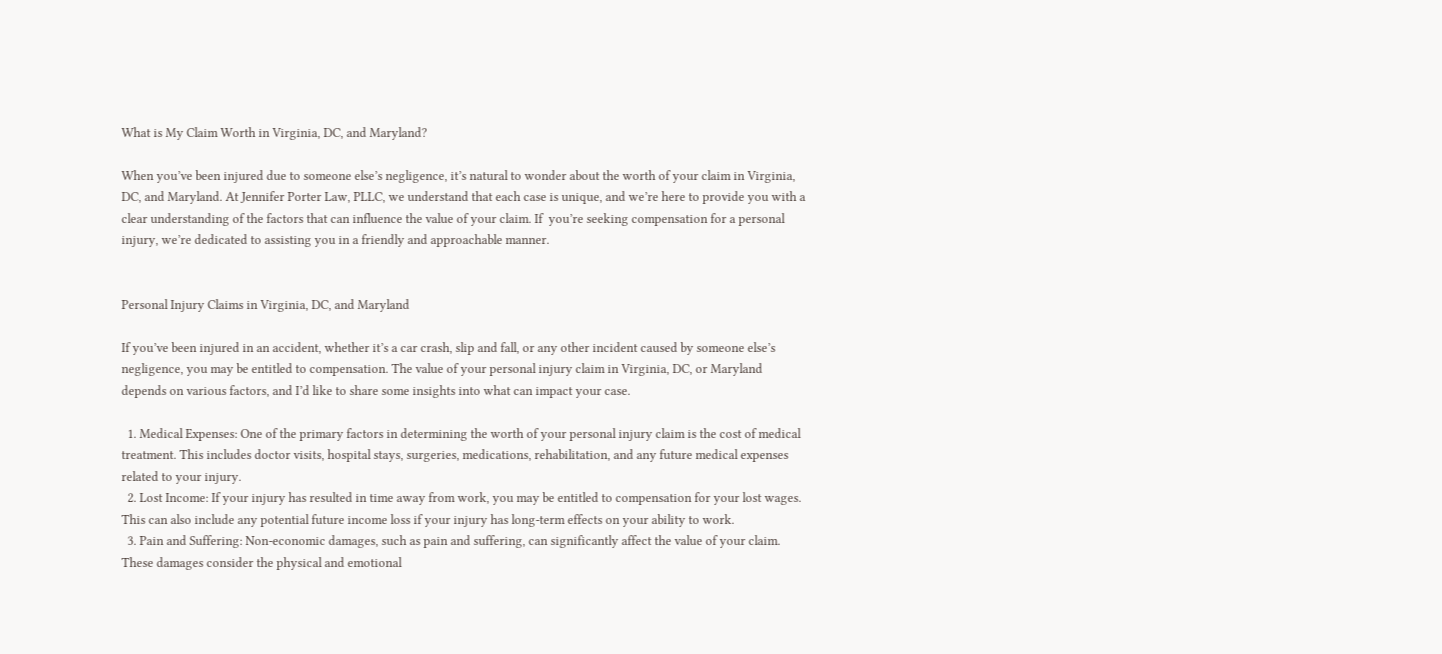What is My Claim Worth in Virginia, DC, and Maryland?

When you’ve been injured due to someone else’s negligence, it’s natural to wonder about the worth of your claim in Virginia, DC, and Maryland. At Jennifer Porter Law, PLLC, we understand that each case is unique, and we’re here to provide you with a clear understanding of the factors that can influence the value of your claim. If  you’re seeking compensation for a personal injury, we’re dedicated to assisting you in a friendly and approachable manner.


Personal Injury Claims in Virginia, DC, and Maryland

If you’ve been injured in an accident, whether it’s a car crash, slip and fall, or any other incident caused by someone else’s negligence, you may be entitled to compensation. The value of your personal injury claim in Virginia, DC, or Maryland depends on various factors, and I’d like to share some insights into what can impact your case.

  1. Medical Expenses: One of the primary factors in determining the worth of your personal injury claim is the cost of medical treatment. This includes doctor visits, hospital stays, surgeries, medications, rehabilitation, and any future medical expenses related to your injury.
  2. Lost Income: If your injury has resulted in time away from work, you may be entitled to compensation for your lost wages. This can also include any potential future income loss if your injury has long-term effects on your ability to work.
  3. Pain and Suffering: Non-economic damages, such as pain and suffering, can significantly affect the value of your claim. These damages consider the physical and emotional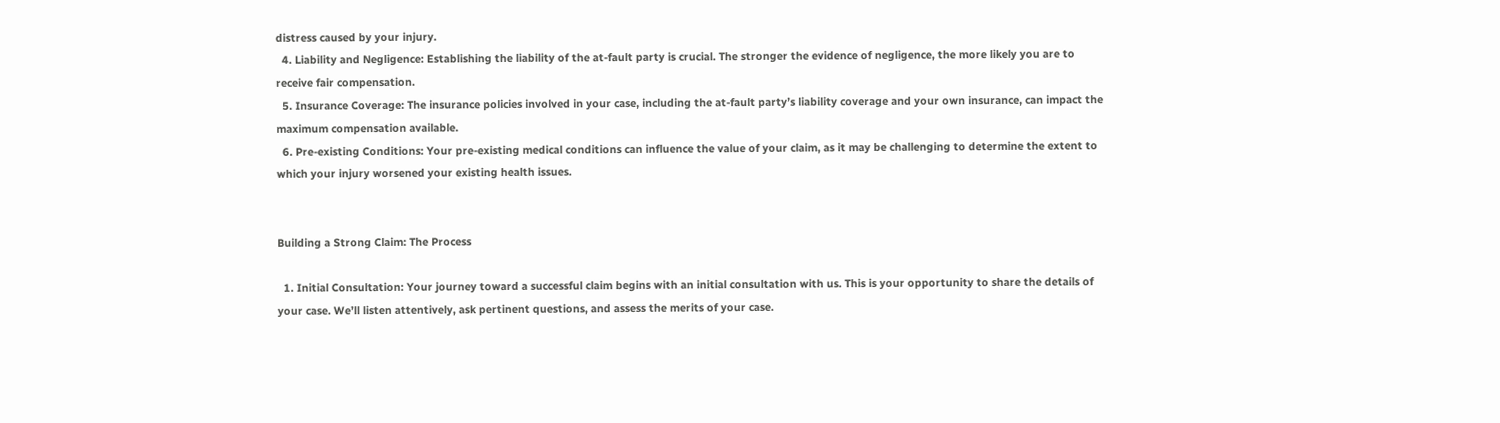distress caused by your injury.
  4. Liability and Negligence: Establishing the liability of the at-fault party is crucial. The stronger the evidence of negligence, the more likely you are to receive fair compensation.
  5. Insurance Coverage: The insurance policies involved in your case, including the at-fault party’s liability coverage and your own insurance, can impact the maximum compensation available.
  6. Pre-existing Conditions: Your pre-existing medical conditions can influence the value of your claim, as it may be challenging to determine the extent to which your injury worsened your existing health issues.


Building a Strong Claim: The Process

  1. Initial Consultation: Your journey toward a successful claim begins with an initial consultation with us. This is your opportunity to share the details of your case. We’ll listen attentively, ask pertinent questions, and assess the merits of your case.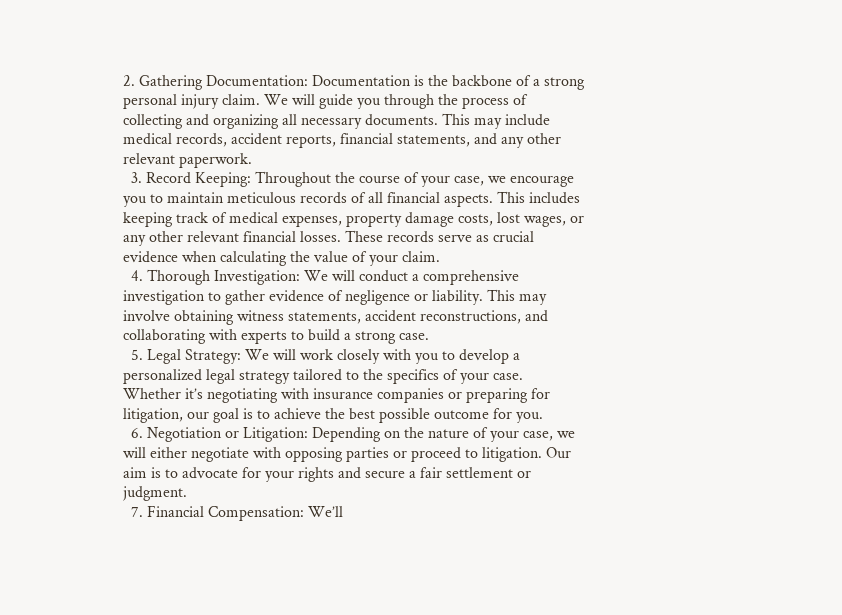2. Gathering Documentation: Documentation is the backbone of a strong personal injury claim. We will guide you through the process of collecting and organizing all necessary documents. This may include medical records, accident reports, financial statements, and any other relevant paperwork.
  3. Record Keeping: Throughout the course of your case, we encourage you to maintain meticulous records of all financial aspects. This includes keeping track of medical expenses, property damage costs, lost wages, or any other relevant financial losses. These records serve as crucial evidence when calculating the value of your claim.
  4. Thorough Investigation: We will conduct a comprehensive investigation to gather evidence of negligence or liability. This may involve obtaining witness statements, accident reconstructions, and collaborating with experts to build a strong case.
  5. Legal Strategy: We will work closely with you to develop a personalized legal strategy tailored to the specifics of your case. Whether it’s negotiating with insurance companies or preparing for litigation, our goal is to achieve the best possible outcome for you.
  6. Negotiation or Litigation: Depending on the nature of your case, we will either negotiate with opposing parties or proceed to litigation. Our aim is to advocate for your rights and secure a fair settlement or judgment.
  7. Financial Compensation: We’ll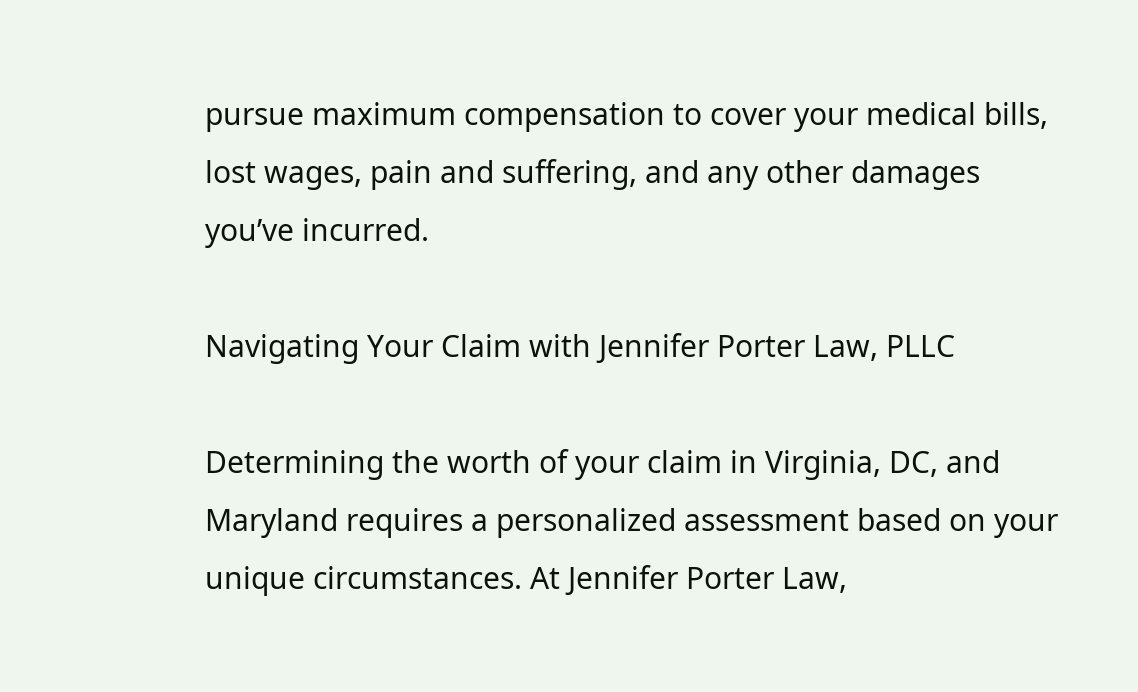pursue maximum compensation to cover your medical bills, lost wages, pain and suffering, and any other damages you’ve incurred.

Navigating Your Claim with Jennifer Porter Law, PLLC

Determining the worth of your claim in Virginia, DC, and Maryland requires a personalized assessment based on your unique circumstances. At Jennifer Porter Law,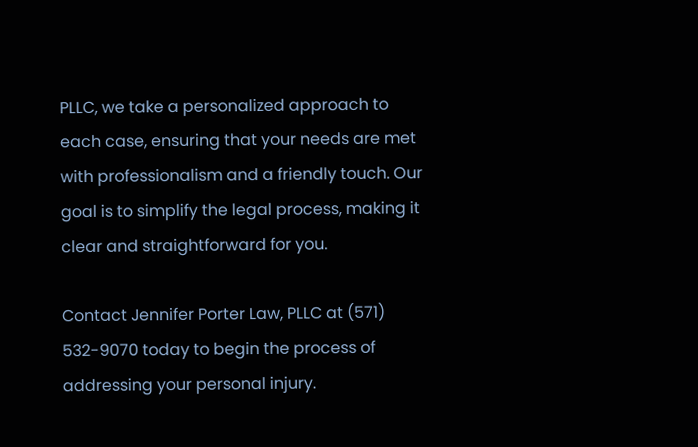PLLC, we take a personalized approach to each case, ensuring that your needs are met with professionalism and a friendly touch. Our goal is to simplify the legal process, making it clear and straightforward for you.

Contact Jennifer Porter Law, PLLC at (571) 532-9070 today to begin the process of addressing your personal injury.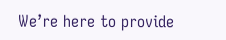We’re here to provide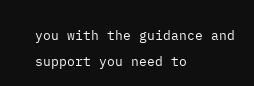you with the guidance and support you need to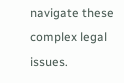navigate these complex legal issues.